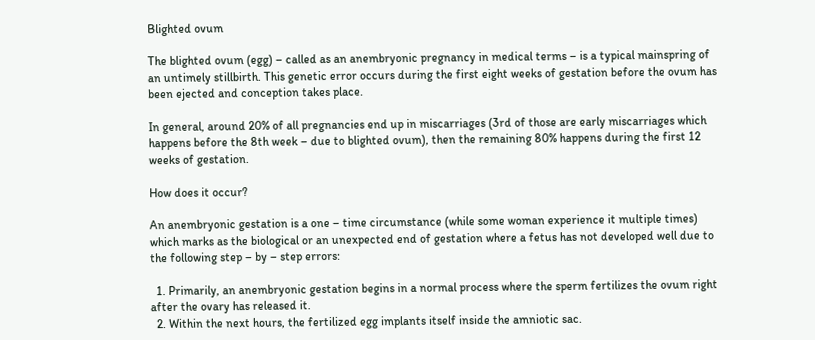Blighted ovum

The blighted ovum (egg) – called as an anembryonic pregnancy in medical terms – is a typical mainspring of an untimely stillbirth. This genetic error occurs during the first eight weeks of gestation before the ovum has been ejected and conception takes place.

In general, around 20% of all pregnancies end up in miscarriages (3rd of those are early miscarriages which happens before the 8th week – due to blighted ovum), then the remaining 80% happens during the first 12 weeks of gestation.

How does it occur?

An anembryonic gestation is a one – time circumstance (while some woman experience it multiple times) which marks as the biological or an unexpected end of gestation where a fetus has not developed well due to the following step – by – step errors:

  1. Primarily, an anembryonic gestation begins in a normal process where the sperm fertilizes the ovum right after the ovary has released it.
  2. Within the next hours, the fertilized egg implants itself inside the amniotic sac.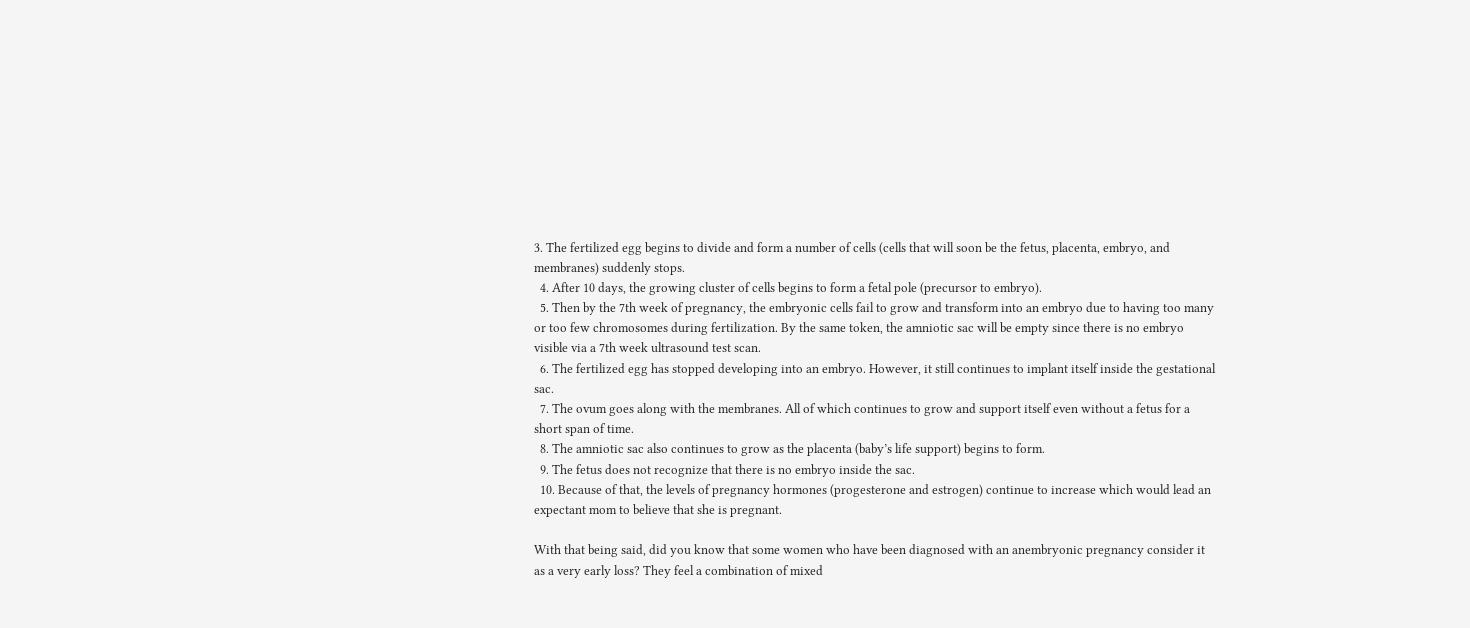3. The fertilized egg begins to divide and form a number of cells (cells that will soon be the fetus, placenta, embryo, and membranes) suddenly stops.
  4. After 10 days, the growing cluster of cells begins to form a fetal pole (precursor to embryo).
  5. Then by the 7th week of pregnancy, the embryonic cells fail to grow and transform into an embryo due to having too many or too few chromosomes during fertilization. By the same token, the amniotic sac will be empty since there is no embryo visible via a 7th week ultrasound test scan.
  6. The fertilized egg has stopped developing into an embryo. However, it still continues to implant itself inside the gestational sac.
  7. The ovum goes along with the membranes. All of which continues to grow and support itself even without a fetus for a short span of time.
  8. The amniotic sac also continues to grow as the placenta (baby’s life support) begins to form.
  9. The fetus does not recognize that there is no embryo inside the sac.
  10. Because of that, the levels of pregnancy hormones (progesterone and estrogen) continue to increase which would lead an expectant mom to believe that she is pregnant.

With that being said, did you know that some women who have been diagnosed with an anembryonic pregnancy consider it as a very early loss? They feel a combination of mixed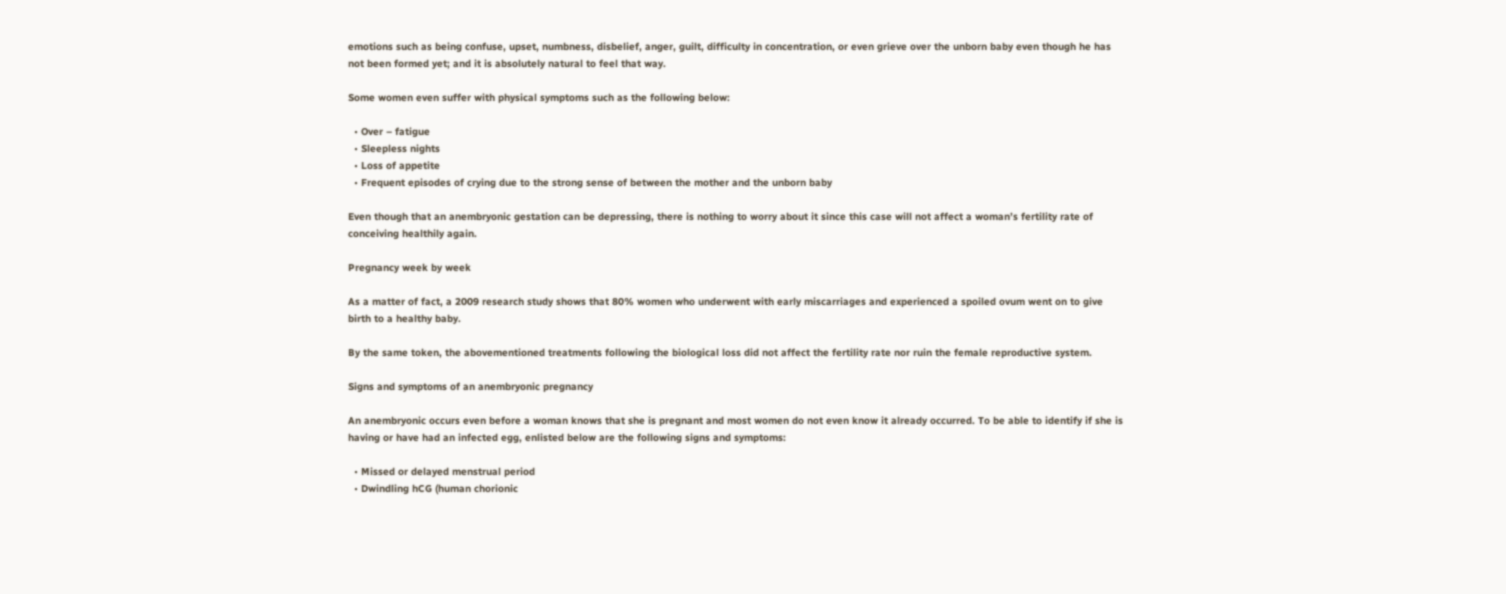emotions such as being confuse, upset, numbness, disbelief, anger, guilt, difficulty in concentration, or even grieve over the unborn baby even though he has not been formed yet; and it is absolutely natural to feel that way.

Some women even suffer with physical symptoms such as the following below:

  • Over – fatigue
  • Sleepless nights
  • Loss of appetite
  • Frequent episodes of crying due to the strong sense of between the mother and the unborn baby

Even though that an anembryonic gestation can be depressing, there is nothing to worry about it since this case will not affect a woman’s fertility rate of conceiving healthily again.

Pregnancy week by week

As a matter of fact, a 2009 research study shows that 80% women who underwent with early miscarriages and experienced a spoiled ovum went on to give birth to a healthy baby.

By the same token, the abovementioned treatments following the biological loss did not affect the fertility rate nor ruin the female reproductive system.

Signs and symptoms of an anembryonic pregnancy

An anembryonic occurs even before a woman knows that she is pregnant and most women do not even know it already occurred. To be able to identify if she is having or have had an infected egg, enlisted below are the following signs and symptoms:

  • Missed or delayed menstrual period
  • Dwindling hCG (human chorionic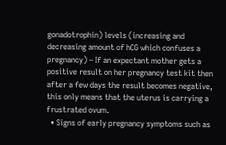gonadotrophin) levels (increasing and decreasing amount of hCG which confuses a pregnancy) – If an expectant mother gets a positive result on her pregnancy test kit then after a few days the result becomes negative, this only means that the uterus is carrying a frustrated ovum.
  • Signs of early pregnancy symptoms such as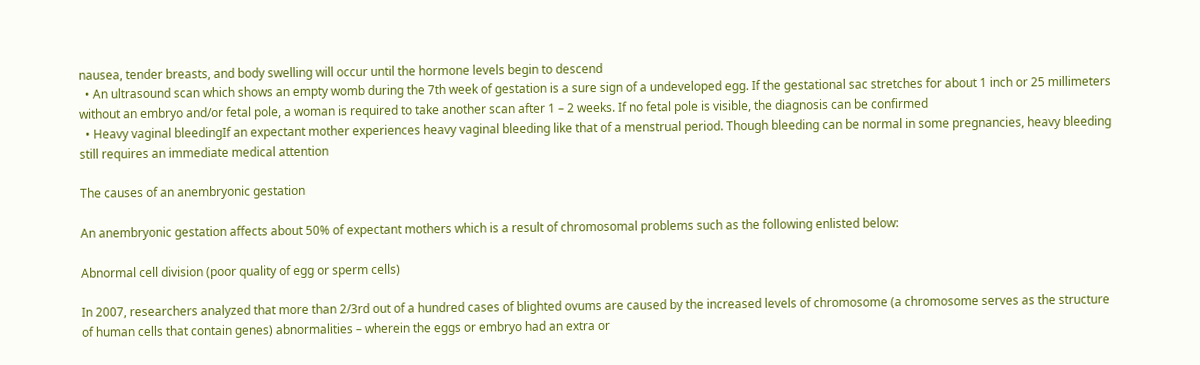nausea, tender breasts, and body swelling will occur until the hormone levels begin to descend
  • An ultrasound scan which shows an empty womb during the 7th week of gestation is a sure sign of a undeveloped egg. If the gestational sac stretches for about 1 inch or 25 millimeters without an embryo and/or fetal pole, a woman is required to take another scan after 1 – 2 weeks. If no fetal pole is visible, the diagnosis can be confirmed
  • Heavy vaginal bleedingIf an expectant mother experiences heavy vaginal bleeding like that of a menstrual period. Though bleeding can be normal in some pregnancies, heavy bleeding still requires an immediate medical attention

The causes of an anembryonic gestation

An anembryonic gestation affects about 50% of expectant mothers which is a result of chromosomal problems such as the following enlisted below:

Abnormal cell division (poor quality of egg or sperm cells)

In 2007, researchers analyzed that more than 2/3rd out of a hundred cases of blighted ovums are caused by the increased levels of chromosome (a chromosome serves as the structure of human cells that contain genes) abnormalities – wherein the eggs or embryo had an extra or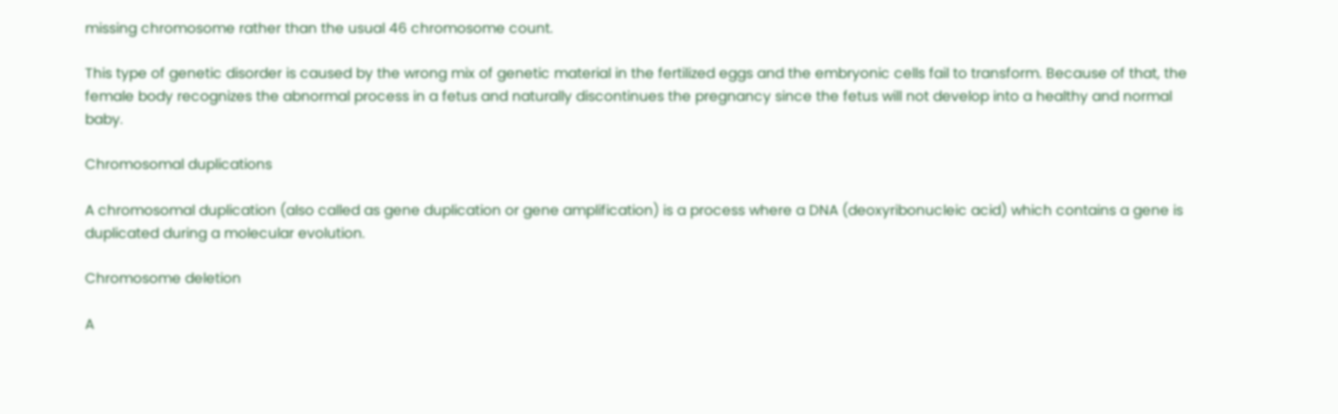missing chromosome rather than the usual 46 chromosome count.

This type of genetic disorder is caused by the wrong mix of genetic material in the fertilized eggs and the embryonic cells fail to transform. Because of that, the female body recognizes the abnormal process in a fetus and naturally discontinues the pregnancy since the fetus will not develop into a healthy and normal baby.

Chromosomal duplications

A chromosomal duplication (also called as gene duplication or gene amplification) is a process where a DNA (deoxyribonucleic acid) which contains a gene is duplicated during a molecular evolution.

Chromosome deletion

A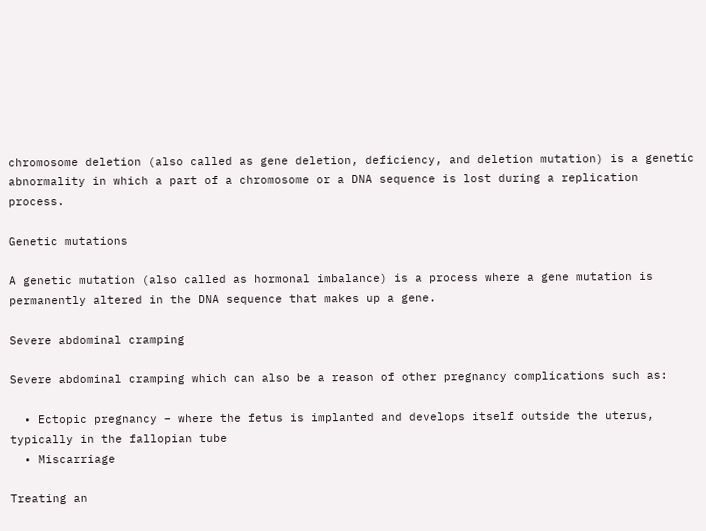chromosome deletion (also called as gene deletion, deficiency, and deletion mutation) is a genetic abnormality in which a part of a chromosome or a DNA sequence is lost during a replication process.

Genetic mutations

A genetic mutation (also called as hormonal imbalance) is a process where a gene mutation is permanently altered in the DNA sequence that makes up a gene.

Severe abdominal cramping

Severe abdominal cramping which can also be a reason of other pregnancy complications such as:

  • Ectopic pregnancy – where the fetus is implanted and develops itself outside the uterus, typically in the fallopian tube
  • Miscarriage

Treating an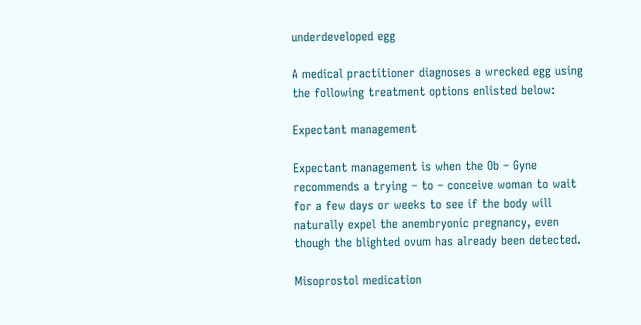underdeveloped egg

A medical practitioner diagnoses a wrecked egg using the following treatment options enlisted below:

Expectant management

Expectant management is when the Ob – Gyne recommends a trying – to – conceive woman to wait for a few days or weeks to see if the body will naturally expel the anembryonic pregnancy, even though the blighted ovum has already been detected.

Misoprostol medication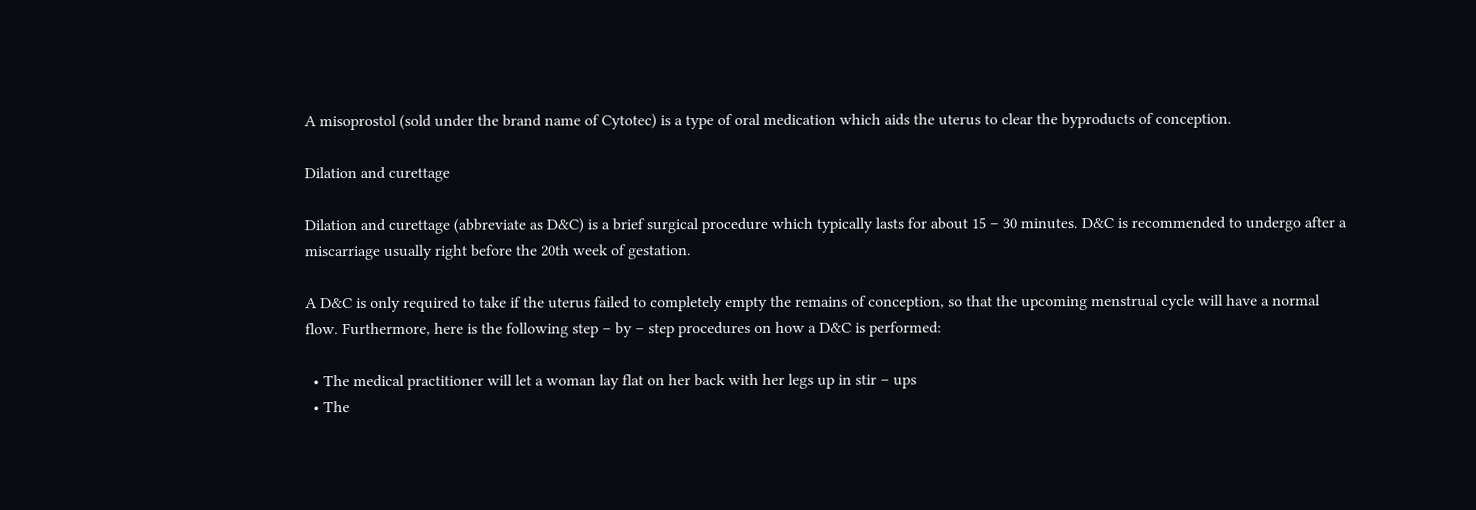A misoprostol (sold under the brand name of Cytotec) is a type of oral medication which aids the uterus to clear the byproducts of conception.

Dilation and curettage

Dilation and curettage (abbreviate as D&C) is a brief surgical procedure which typically lasts for about 15 – 30 minutes. D&C is recommended to undergo after a miscarriage usually right before the 20th week of gestation.

A D&C is only required to take if the uterus failed to completely empty the remains of conception, so that the upcoming menstrual cycle will have a normal flow. Furthermore, here is the following step – by – step procedures on how a D&C is performed:

  • The medical practitioner will let a woman lay flat on her back with her legs up in stir – ups
  • The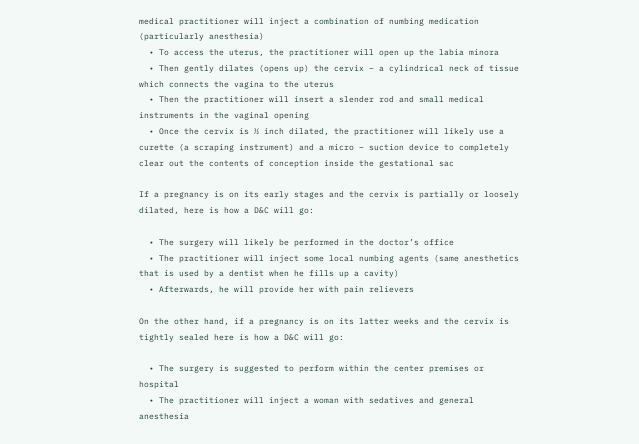medical practitioner will inject a combination of numbing medication (particularly anesthesia)
  • To access the uterus, the practitioner will open up the labia minora
  • Then gently dilates (opens up) the cervix – a cylindrical neck of tissue which connects the vagina to the uterus
  • Then the practitioner will insert a slender rod and small medical instruments in the vaginal opening
  • Once the cervix is ½ inch dilated, the practitioner will likely use a curette (a scraping instrument) and a micro – suction device to completely clear out the contents of conception inside the gestational sac

If a pregnancy is on its early stages and the cervix is partially or loosely dilated, here is how a D&C will go:

  • The surgery will likely be performed in the doctor’s office
  • The practitioner will inject some local numbing agents (same anesthetics that is used by a dentist when he fills up a cavity)
  • Afterwards, he will provide her with pain relievers

On the other hand, if a pregnancy is on its latter weeks and the cervix is tightly sealed here is how a D&C will go:

  • The surgery is suggested to perform within the center premises or hospital
  • The practitioner will inject a woman with sedatives and general anesthesia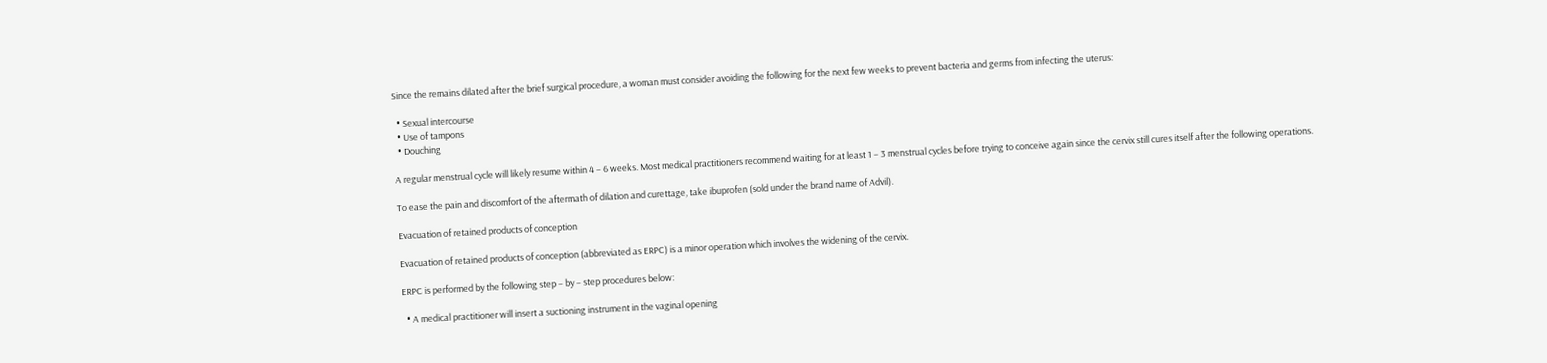Since the remains dilated after the brief surgical procedure, a woman must consider avoiding the following for the next few weeks to prevent bacteria and germs from infecting the uterus:

  • Sexual intercourse
  • Use of tampons
  • Douching

A regular menstrual cycle will likely resume within 4 – 6 weeks. Most medical practitioners recommend waiting for at least 1 – 3 menstrual cycles before trying to conceive again since the cervix still cures itself after the following operations.

To ease the pain and discomfort of the aftermath of dilation and curettage, take ibuprofen (sold under the brand name of Advil).

Evacuation of retained products of conception

Evacuation of retained products of conception (abbreviated as ERPC) is a minor operation which involves the widening of the cervix.

ERPC is performed by the following step – by – step procedures below:

  • A medical practitioner will insert a suctioning instrument in the vaginal opening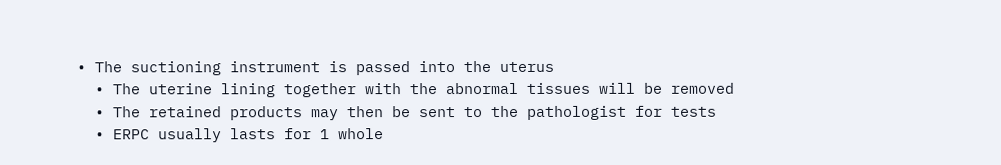• The suctioning instrument is passed into the uterus
  • The uterine lining together with the abnormal tissues will be removed
  • The retained products may then be sent to the pathologist for tests
  • ERPC usually lasts for 1 whole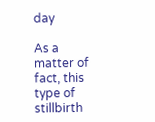day

As a matter of fact, this type of stillbirth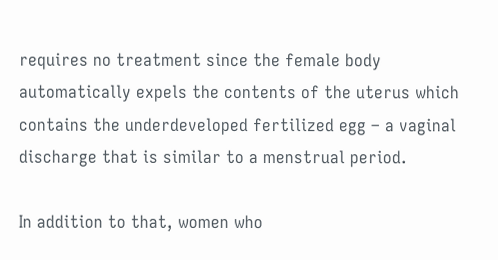requires no treatment since the female body automatically expels the contents of the uterus which contains the underdeveloped fertilized egg – a vaginal discharge that is similar to a menstrual period.

In addition to that, women who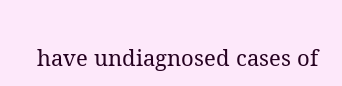have undiagnosed cases of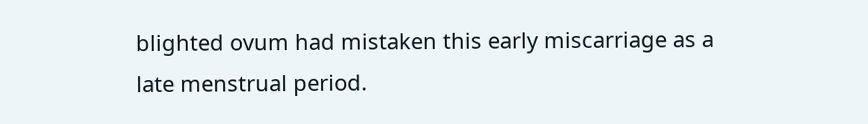blighted ovum had mistaken this early miscarriage as a late menstrual period.